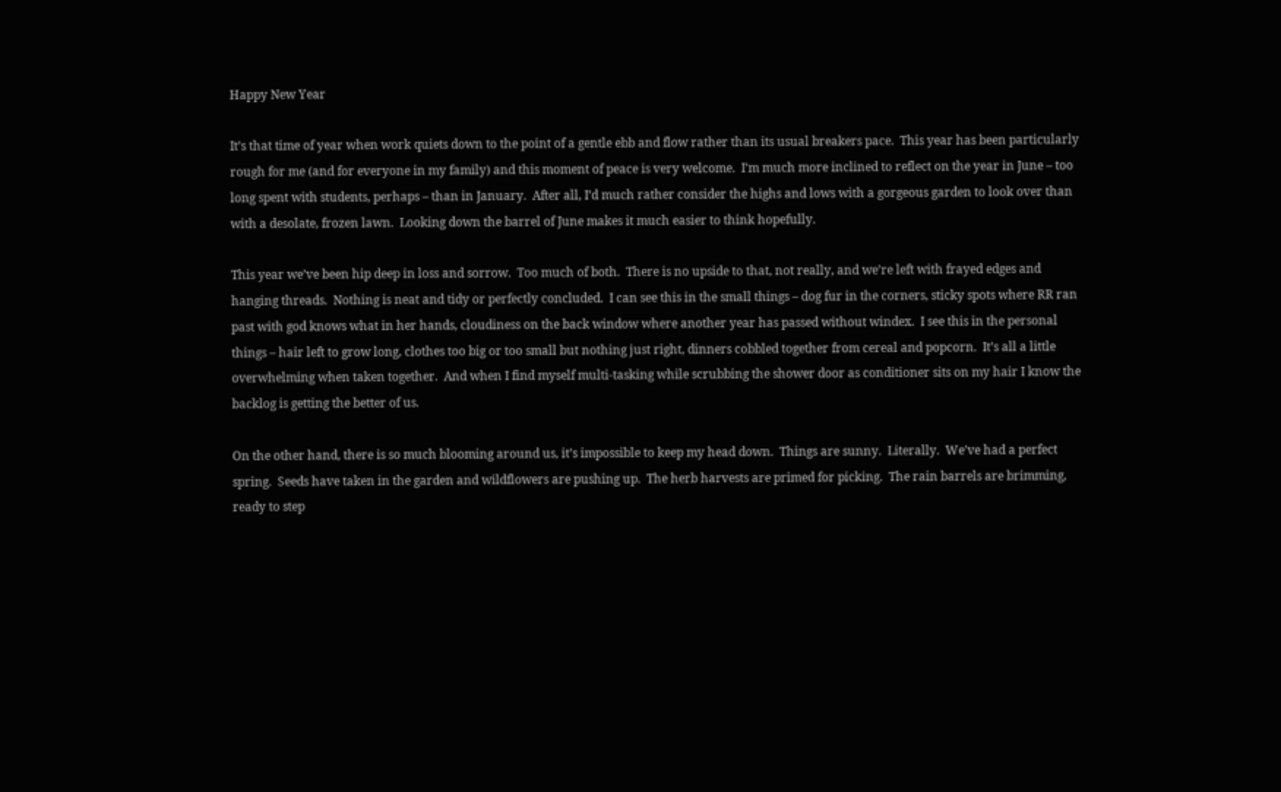Happy New Year

It’s that time of year when work quiets down to the point of a gentle ebb and flow rather than its usual breakers pace.  This year has been particularly rough for me (and for everyone in my family) and this moment of peace is very welcome.  I’m much more inclined to reflect on the year in June – too long spent with students, perhaps – than in January.  After all, I’d much rather consider the highs and lows with a gorgeous garden to look over than with a desolate, frozen lawn.  Looking down the barrel of June makes it much easier to think hopefully.

This year we’ve been hip deep in loss and sorrow.  Too much of both.  There is no upside to that, not really, and we’re left with frayed edges and hanging threads.  Nothing is neat and tidy or perfectly concluded.  I can see this in the small things – dog fur in the corners, sticky spots where RR ran past with god knows what in her hands, cloudiness on the back window where another year has passed without windex.  I see this in the personal things – hair left to grow long, clothes too big or too small but nothing just right, dinners cobbled together from cereal and popcorn.  It’s all a little overwhelming when taken together.  And when I find myself multi-tasking while scrubbing the shower door as conditioner sits on my hair I know the backlog is getting the better of us.

On the other hand, there is so much blooming around us, it’s impossible to keep my head down.  Things are sunny.  Literally.  We’ve had a perfect spring.  Seeds have taken in the garden and wildflowers are pushing up.  The herb harvests are primed for picking.  The rain barrels are brimming, ready to step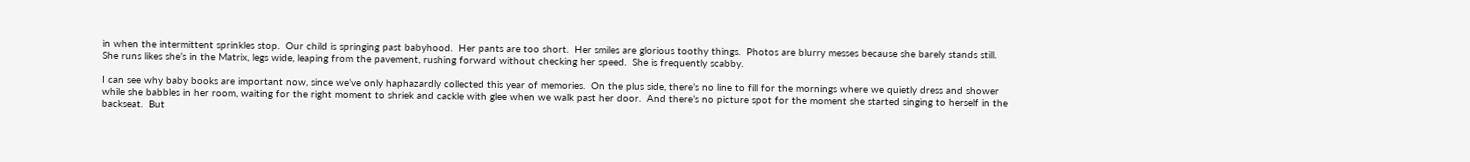in when the intermittent sprinkles stop.  Our child is springing past babyhood.  Her pants are too short.  Her smiles are glorious toothy things.  Photos are blurry messes because she barely stands still.  She runs likes she’s in the Matrix, legs wide, leaping from the pavement, rushing forward without checking her speed.  She is frequently scabby.

I can see why baby books are important now, since we’ve only haphazardly collected this year of memories.  On the plus side, there’s no line to fill for the mornings where we quietly dress and shower while she babbles in her room, waiting for the right moment to shriek and cackle with glee when we walk past her door.  And there’s no picture spot for the moment she started singing to herself in the backseat.  But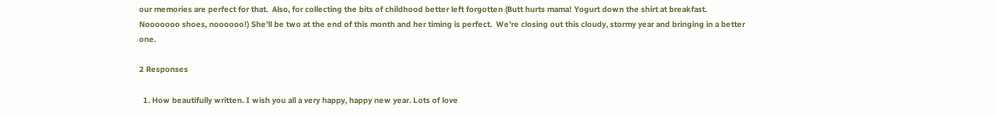our memories are perfect for that.  Also, for collecting the bits of childhood better left forgotten (Butt hurts mama! Yogurt down the shirt at breakfast.  Nooooooo shoes, noooooo!) She’ll be two at the end of this month and her timing is perfect.  We’re closing out this cloudy, stormy year and bringing in a better one.

2 Responses

  1. How beautifully written. I wish you all a very happy, happy new year. Lots of love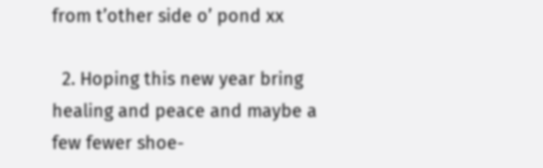from t’other side o’ pond xx

  2. Hoping this new year bring healing and peace and maybe a few fewer shoe-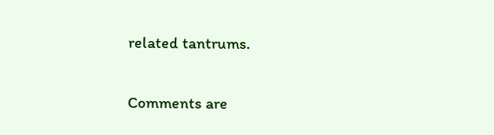related tantrums.

Comments are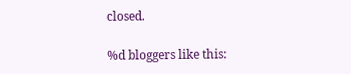closed.

%d bloggers like this: